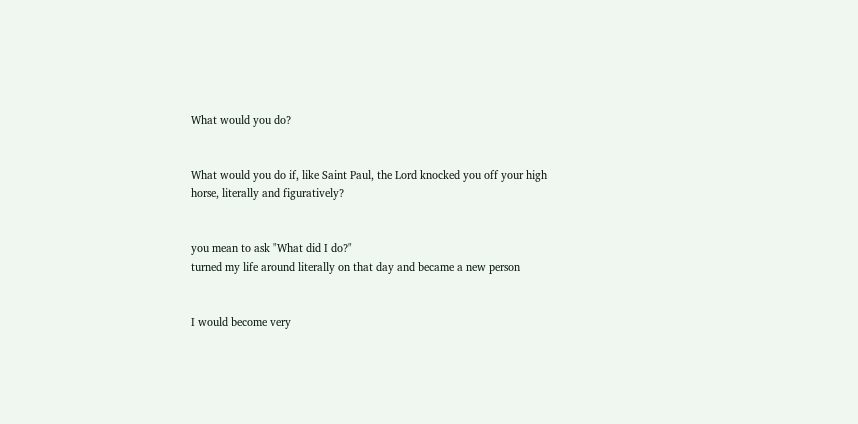What would you do?


What would you do if, like Saint Paul, the Lord knocked you off your high horse, literally and figuratively?


you mean to ask "What did I do?"
turned my life around literally on that day and became a new person


I would become very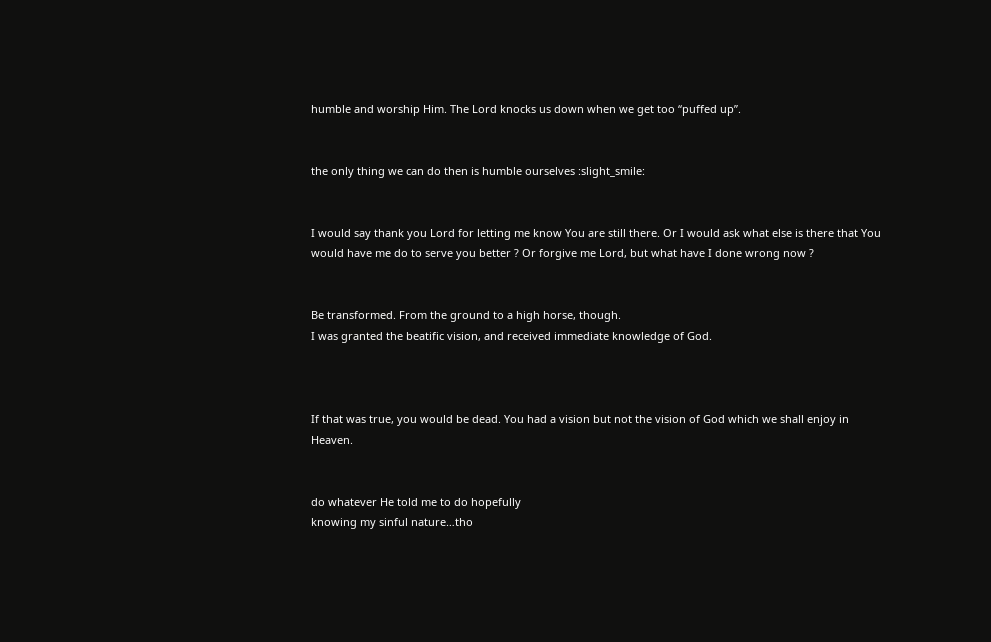humble and worship Him. The Lord knocks us down when we get too “puffed up”.


the only thing we can do then is humble ourselves :slight_smile:


I would say thank you Lord for letting me know You are still there. Or I would ask what else is there that You would have me do to serve you better ? Or forgive me Lord, but what have I done wrong now ?


Be transformed. From the ground to a high horse, though.
I was granted the beatific vision, and received immediate knowledge of God.



If that was true, you would be dead. You had a vision but not the vision of God which we shall enjoy in Heaven.


do whatever He told me to do hopefully
knowing my sinful nature…tho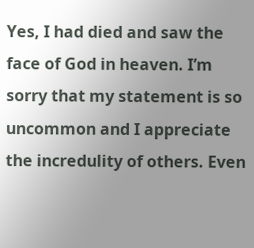Yes, I had died and saw the face of God in heaven. I’m sorry that my statement is so uncommon and I appreciate the incredulity of others. Even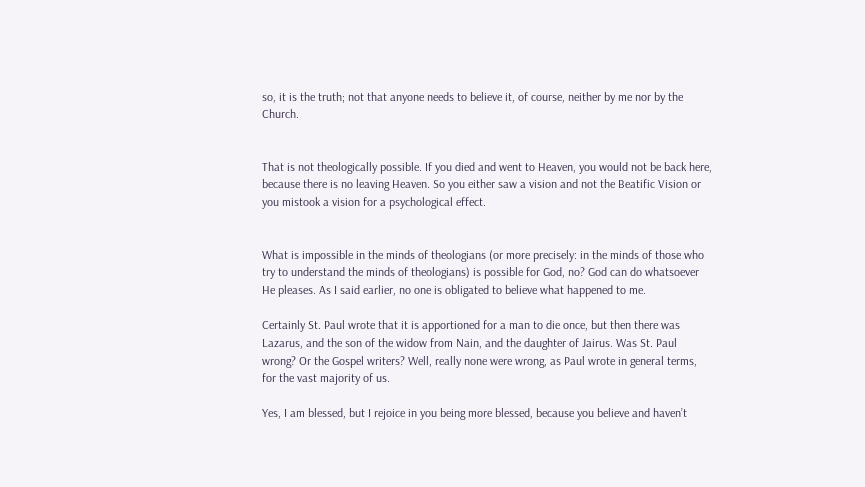so, it is the truth; not that anyone needs to believe it, of course, neither by me nor by the Church.


That is not theologically possible. If you died and went to Heaven, you would not be back here, because there is no leaving Heaven. So you either saw a vision and not the Beatific Vision or you mistook a vision for a psychological effect.


What is impossible in the minds of theologians (or more precisely: in the minds of those who try to understand the minds of theologians) is possible for God, no? God can do whatsoever He pleases. As I said earlier, no one is obligated to believe what happened to me.

Certainly St. Paul wrote that it is apportioned for a man to die once, but then there was Lazarus, and the son of the widow from Nain, and the daughter of Jairus. Was St. Paul wrong? Or the Gospel writers? Well, really none were wrong, as Paul wrote in general terms, for the vast majority of us.

Yes, I am blessed, but I rejoice in you being more blessed, because you believe and haven’t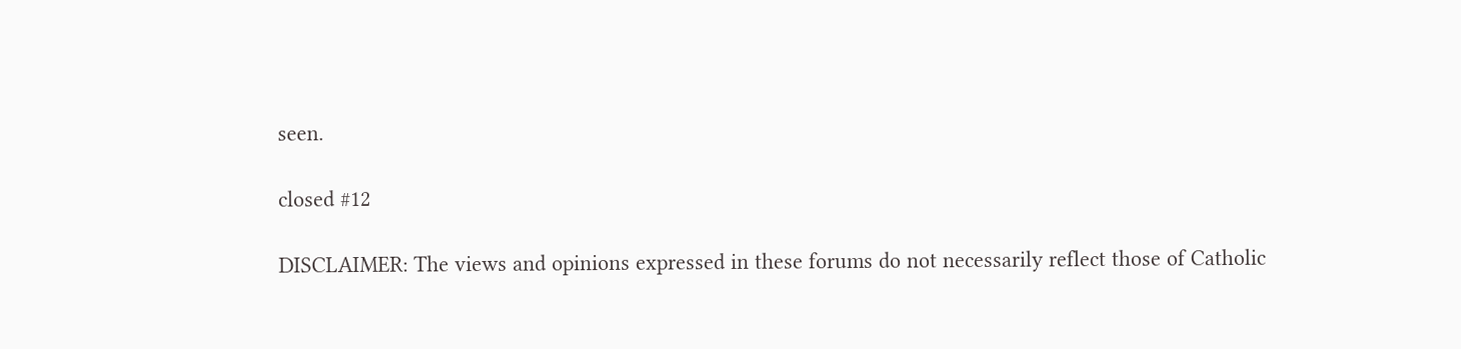seen.

closed #12

DISCLAIMER: The views and opinions expressed in these forums do not necessarily reflect those of Catholic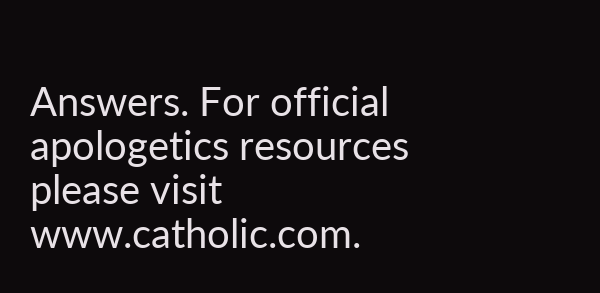Answers. For official apologetics resources please visit www.catholic.com.